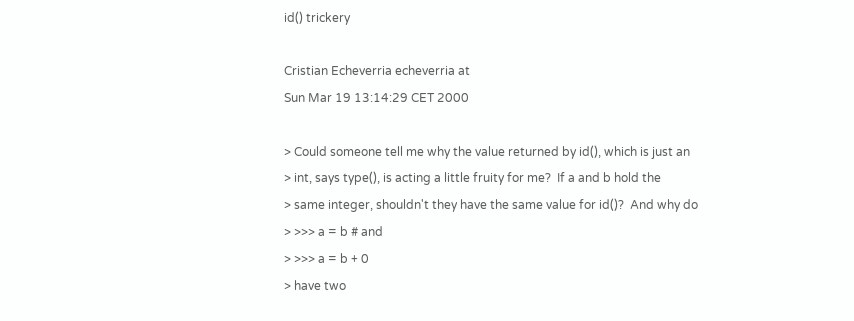id() trickery

Cristian Echeverria echeverria at
Sun Mar 19 13:14:29 CET 2000

> Could someone tell me why the value returned by id(), which is just an
> int, says type(), is acting a little fruity for me?  If a and b hold the
> same integer, shouldn't they have the same value for id()?  And why do
> >>> a = b # and
> >>> a = b + 0
> have two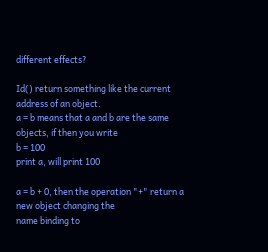different effects?

Id() return something like the current address of an object.
a = b means that a and b are the same objects, if then you write
b = 100
print a, will print 100

a = b + 0, then the operation "+" return a new object changing the
name binding to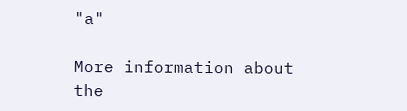"a"

More information about the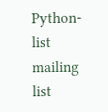Python-list mailing list